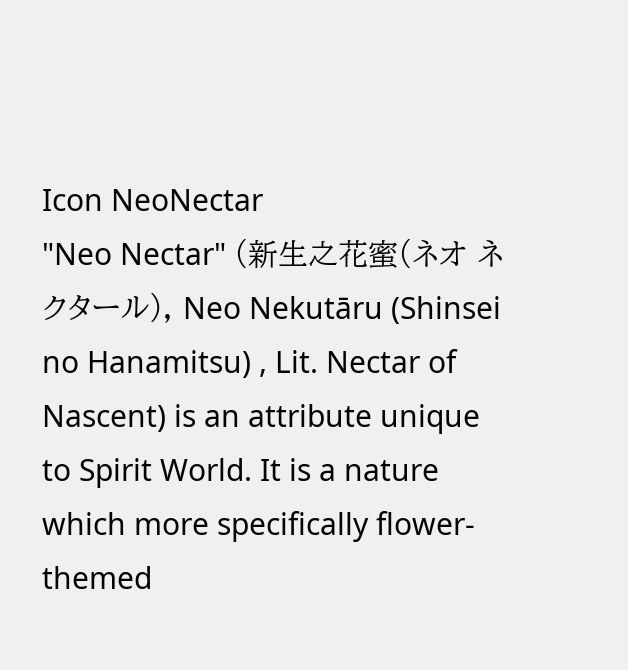Icon NeoNectar
"Neo Nectar" (新生之花蜜(ネオ ネクタール), Neo Nekutāru (Shinsei no Hanamitsu) , Lit. Nectar of Nascent) is an attribute unique to Spirit World. It is a nature which more specifically flower-themed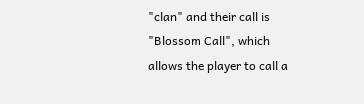"clan" and their call is "Blossom Call", which allows the player to call a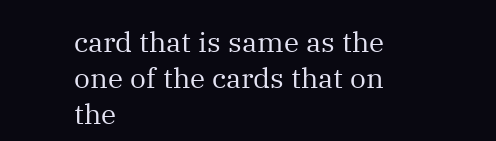card that is same as the one of the cards that on the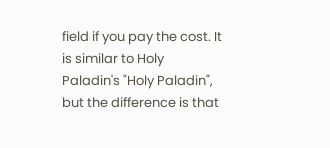field if you pay the cost. It is similar to Holy Paladin's "Holy Paladin", but the difference is that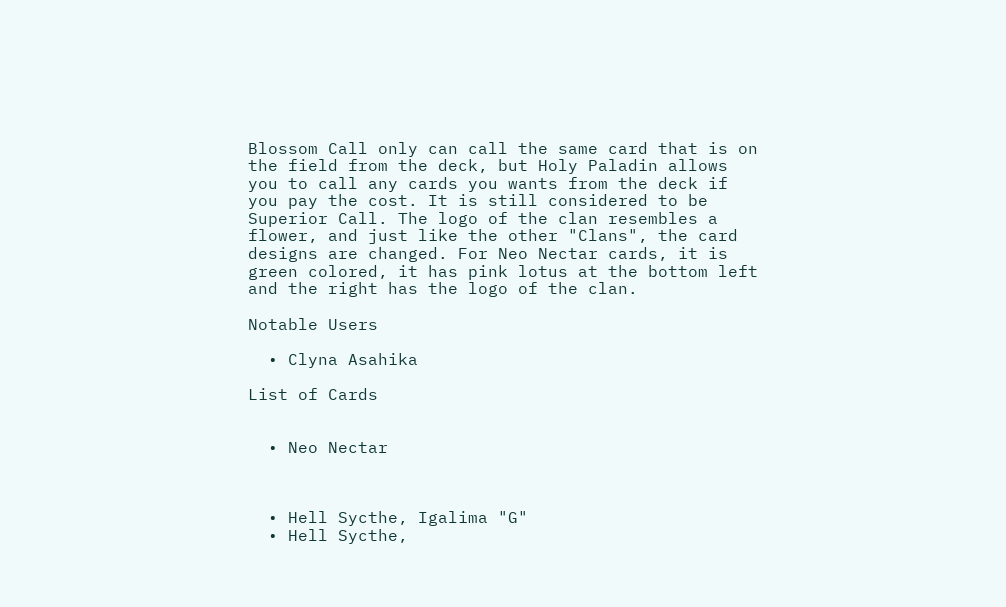Blossom Call only can call the same card that is on the field from the deck, but Holy Paladin allows you to call any cards you wants from the deck if you pay the cost. It is still considered to be Superior Call. The logo of the clan resembles a flower, and just like the other "Clans", the card designs are changed. For Neo Nectar cards, it is green colored, it has pink lotus at the bottom left and the right has the logo of the clan.

Notable Users

  • Clyna Asahika

List of Cards


  • Neo Nectar



  • Hell Sycthe, Igalima "G"
  • Hell Sycthe,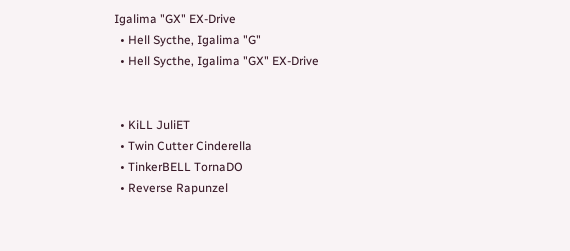Igalima "GX" EX-Drive
  • Hell Sycthe, Igalima "G"
  • Hell Sycthe, Igalima "GX" EX-Drive


  • KiLL JuliET
  • Twin Cutter Cinderella
  • TinkerBELL TornaDO
  • Reverse Rapunzel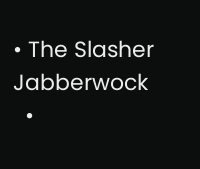• The Slasher Jabberwock
  •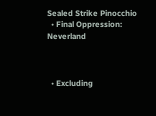Sealed Strike Pinocchio
  • Final Oppression: Neverland



  • Excluding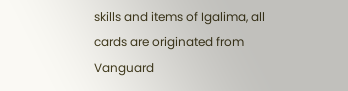skills and items of Igalima, all cards are originated from Vanguard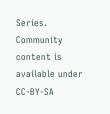Series.
Community content is available under CC-BY-SA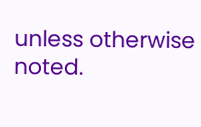unless otherwise noted.